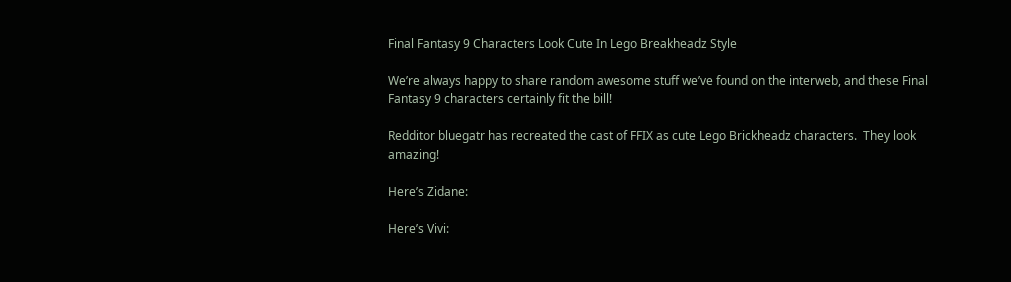Final Fantasy 9 Characters Look Cute In Lego Breakheadz Style

We’re always happy to share random awesome stuff we’ve found on the interweb, and these Final Fantasy 9 characters certainly fit the bill!

Redditor bluegatr has recreated the cast of FFIX as cute Lego Brickheadz characters.  They look amazing!

Here’s Zidane:

Here’s Vivi: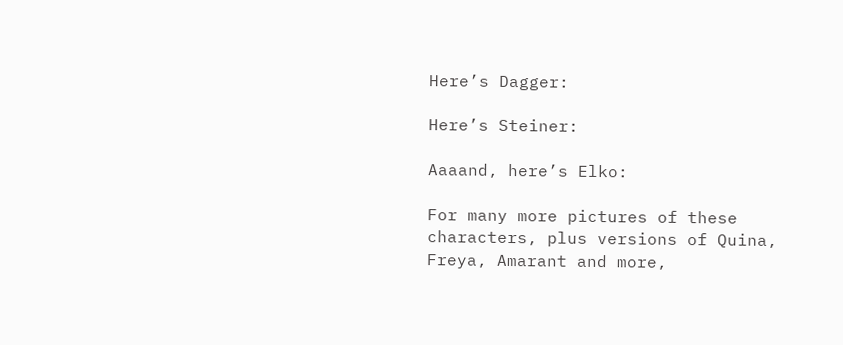Here’s Dagger:

Here’s Steiner:

Aaaand, here’s Elko:

For many more pictures of these characters, plus versions of Quina, Freya, Amarant and more,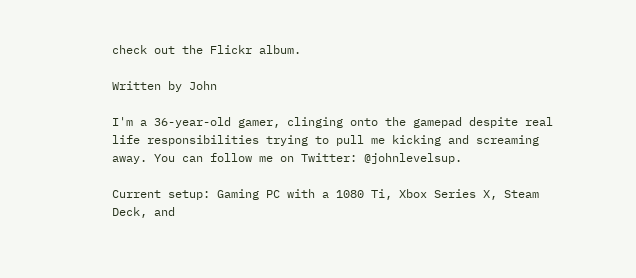check out the Flickr album.

Written by John

I'm a 36-year-old gamer, clinging onto the gamepad despite real life responsibilities trying to pull me kicking and screaming away. You can follow me on Twitter: @johnlevelsup.

Current setup: Gaming PC with a 1080 Ti, Xbox Series X, Steam Deck, and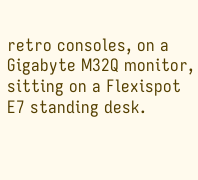retro consoles, on a Gigabyte M32Q monitor, sitting on a Flexispot E7 standing desk.